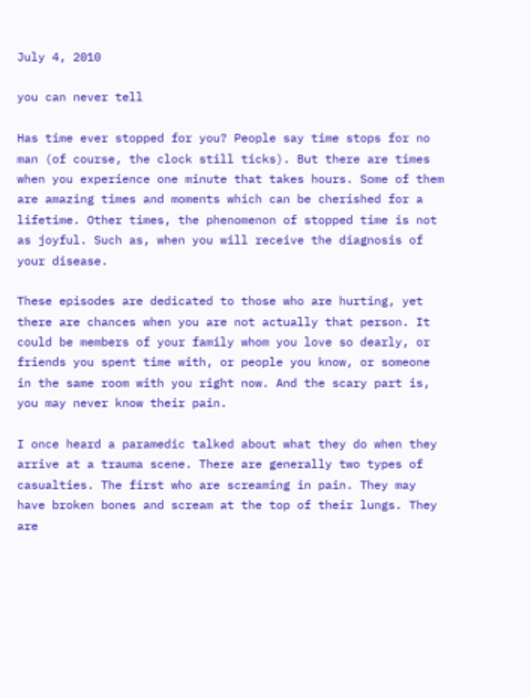July 4, 2010

you can never tell

Has time ever stopped for you? People say time stops for no man (of course, the clock still ticks). But there are times when you experience one minute that takes hours. Some of them are amazing times and moments which can be cherished for a lifetime. Other times, the phenomenon of stopped time is not as joyful. Such as, when you will receive the diagnosis of your disease.

These episodes are dedicated to those who are hurting, yet there are chances when you are not actually that person. It could be members of your family whom you love so dearly, or friends you spent time with, or people you know, or someone in the same room with you right now. And the scary part is, you may never know their pain.

I once heard a paramedic talked about what they do when they arrive at a trauma scene. There are generally two types of casualties. The first who are screaming in pain. They may have broken bones and scream at the top of their lungs. They are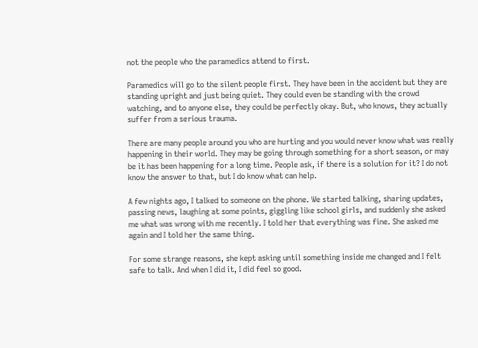not the people who the paramedics attend to first.

Paramedics will go to the silent people first. They have been in the accident but they are standing upright and just being quiet. They could even be standing with the crowd watching, and to anyone else, they could be perfectly okay. But, who knows, they actually suffer from a serious trauma.

There are many people around you who are hurting and you would never know what was really happening in their world. They may be going through something for a short season, or may be it has been happening for a long time. People ask, if there is a solution for it? I do not know the answer to that, but I do know what can help.

A few nights ago, I talked to someone on the phone. We started talking, sharing updates, passing news, laughing at some points, giggling like school girls, and suddenly she asked me what was wrong with me recently. I told her that everything was fine. She asked me again and I told her the same thing.

For some strange reasons, she kept asking until something inside me changed and I felt safe to talk. And when I did it, I did feel so good.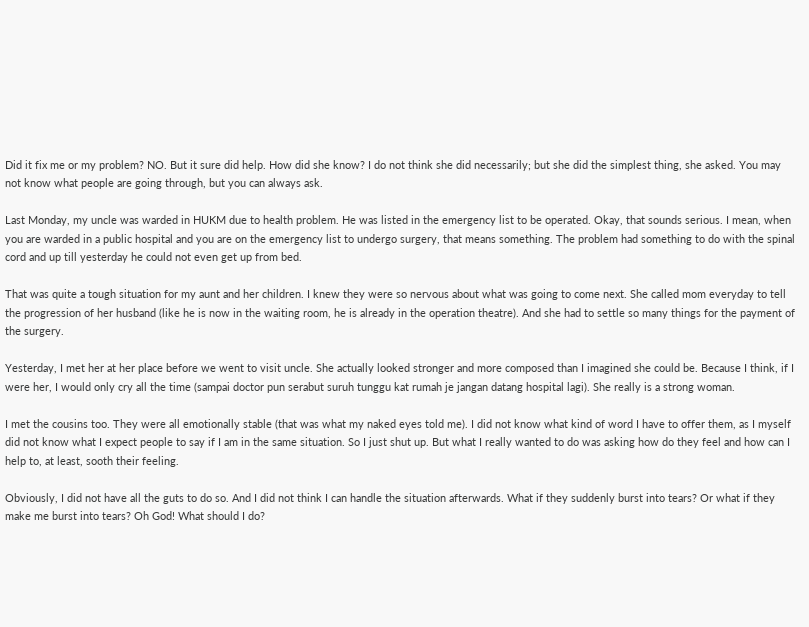Did it fix me or my problem? NO. But it sure did help. How did she know? I do not think she did necessarily; but she did the simplest thing, she asked. You may not know what people are going through, but you can always ask.

Last Monday, my uncle was warded in HUKM due to health problem. He was listed in the emergency list to be operated. Okay, that sounds serious. I mean, when you are warded in a public hospital and you are on the emergency list to undergo surgery, that means something. The problem had something to do with the spinal cord and up till yesterday he could not even get up from bed.

That was quite a tough situation for my aunt and her children. I knew they were so nervous about what was going to come next. She called mom everyday to tell the progression of her husband (like he is now in the waiting room, he is already in the operation theatre). And she had to settle so many things for the payment of the surgery.

Yesterday, I met her at her place before we went to visit uncle. She actually looked stronger and more composed than I imagined she could be. Because I think, if I were her, I would only cry all the time (sampai doctor pun serabut suruh tunggu kat rumah je jangan datang hospital lagi). She really is a strong woman.

I met the cousins too. They were all emotionally stable (that was what my naked eyes told me). I did not know what kind of word I have to offer them, as I myself did not know what I expect people to say if I am in the same situation. So I just shut up. But what I really wanted to do was asking how do they feel and how can I help to, at least, sooth their feeling.

Obviously, I did not have all the guts to do so. And I did not think I can handle the situation afterwards. What if they suddenly burst into tears? Or what if they make me burst into tears? Oh God! What should I do?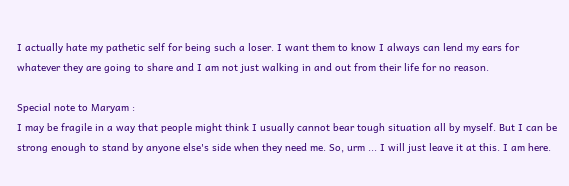I actually hate my pathetic self for being such a loser. I want them to know I always can lend my ears for whatever they are going to share and I am not just walking in and out from their life for no reason.

Special note to Maryam :
I may be fragile in a way that people might think I usually cannot bear tough situation all by myself. But I can be strong enough to stand by anyone else's side when they need me. So, urm ... I will just leave it at this. I am here.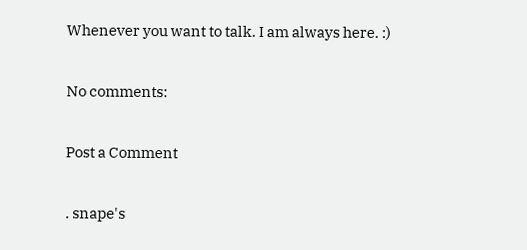Whenever you want to talk. I am always here. :)

No comments:

Post a Comment

. snape's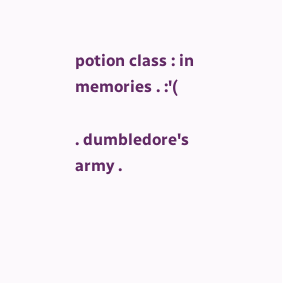potion class : in memories . :'(

. dumbledore's army .